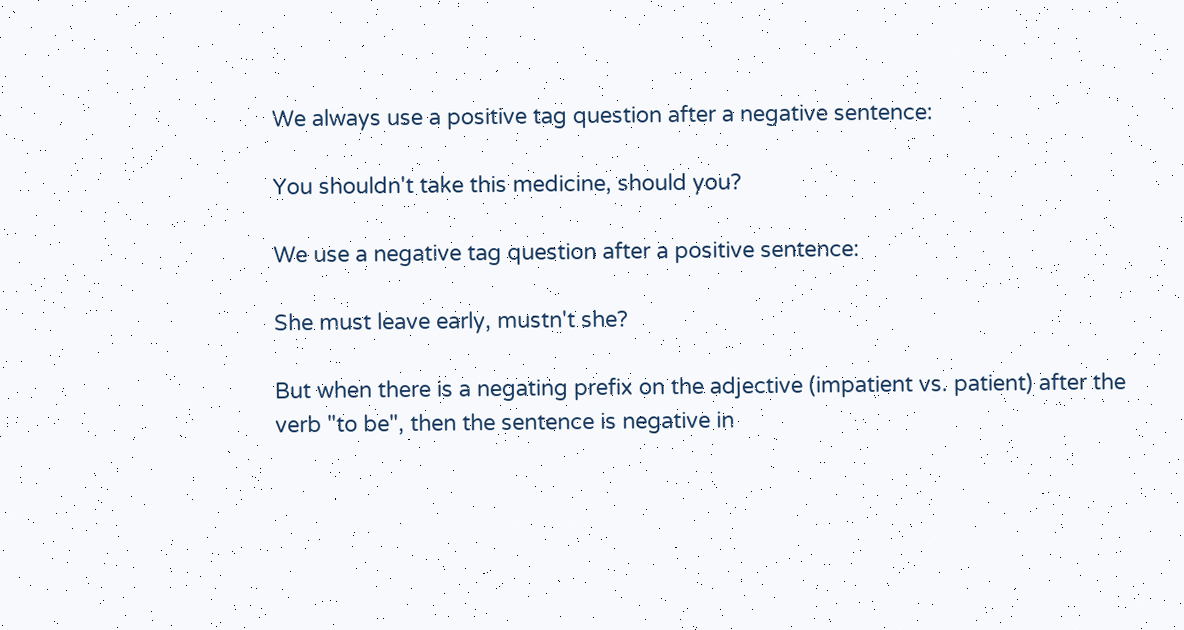We always use a positive tag question after a negative sentence:

You shouldn't take this medicine, should you?

We use a negative tag question after a positive sentence:

She must leave early, mustn't she?

But when there is a negating prefix on the adjective (impatient vs. patient) after the verb "to be", then the sentence is negative in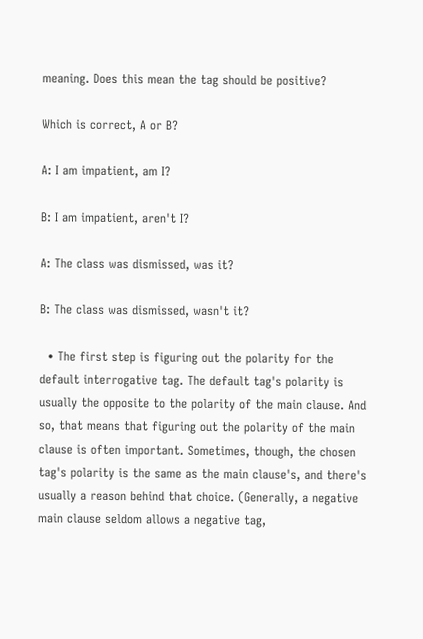meaning. Does this mean the tag should be positive?

Which is correct, A or B?

A: I am impatient, am I?

B: I am impatient, aren't I?

A: The class was dismissed, was it?

B: The class was dismissed, wasn't it?

  • The first step is figuring out the polarity for the default interrogative tag. The default tag's polarity is usually the opposite to the polarity of the main clause. And so, that means that figuring out the polarity of the main clause is often important. Sometimes, though, the chosen tag's polarity is the same as the main clause's, and there's usually a reason behind that choice. (Generally, a negative main clause seldom allows a negative tag,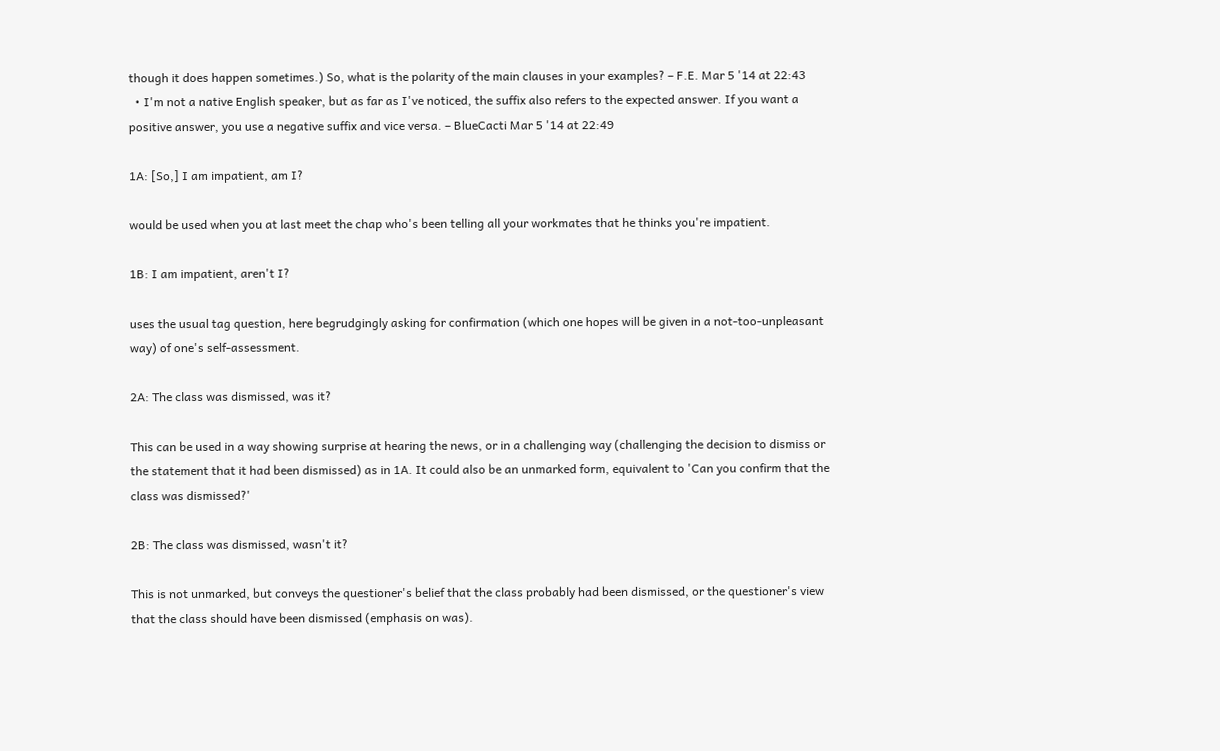though it does happen sometimes.) So, what is the polarity of the main clauses in your examples? – F.E. Mar 5 '14 at 22:43
  • I'm not a native English speaker, but as far as I've noticed, the suffix also refers to the expected answer. If you want a positive answer, you use a negative suffix and vice versa. – BlueCacti Mar 5 '14 at 22:49

1A: [So,] I am impatient, am I?

would be used when you at last meet the chap who's been telling all your workmates that he thinks you're impatient.

1B: I am impatient, aren't I?

uses the usual tag question, here begrudgingly asking for confirmation (which one hopes will be given in a not-too-unpleasant way) of one's self-assessment.

2A: The class was dismissed, was it?

This can be used in a way showing surprise at hearing the news, or in a challenging way (challenging the decision to dismiss or the statement that it had been dismissed) as in 1A. It could also be an unmarked form, equivalent to 'Can you confirm that the class was dismissed?'

2B: The class was dismissed, wasn't it?

This is not unmarked, but conveys the questioner's belief that the class probably had been dismissed, or the questioner's view that the class should have been dismissed (emphasis on was).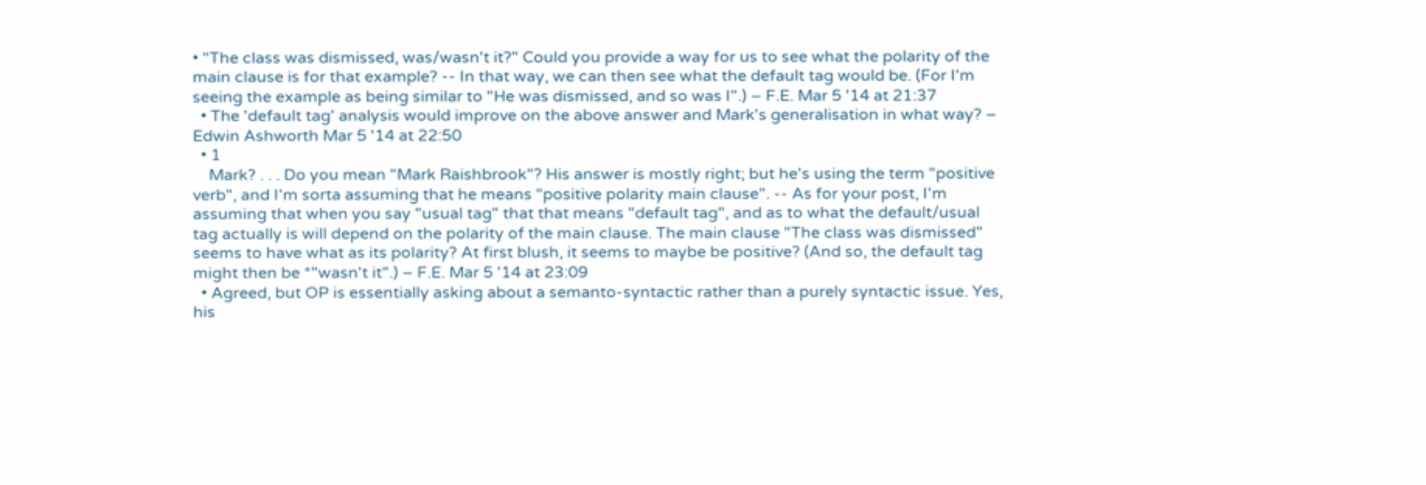• "The class was dismissed, was/wasn't it?" Could you provide a way for us to see what the polarity of the main clause is for that example? -- In that way, we can then see what the default tag would be. (For I'm seeing the example as being similar to "He was dismissed, and so was I".) – F.E. Mar 5 '14 at 21:37
  • The 'default tag' analysis would improve on the above answer and Mark's generalisation in what way? – Edwin Ashworth Mar 5 '14 at 22:50
  • 1
    Mark? . . . Do you mean "Mark Raishbrook"? His answer is mostly right; but he's using the term "positive verb", and I'm sorta assuming that he means "positive polarity main clause". -- As for your post, I'm assuming that when you say "usual tag" that that means "default tag", and as to what the default/usual tag actually is will depend on the polarity of the main clause. The main clause "The class was dismissed" seems to have what as its polarity? At first blush, it seems to maybe be positive? (And so, the default tag might then be *"wasn't it".) – F.E. Mar 5 '14 at 23:09
  • Agreed, but OP is essentially asking about a semanto-syntactic rather than a purely syntactic issue. Yes, his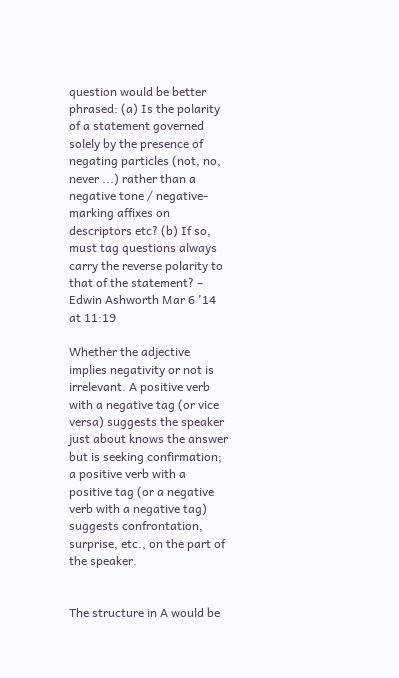question would be better phrased: (a) Is the polarity of a statement governed solely by the presence of negating particles (not, no, never ...) rather than a negative tone / negative-marking affixes on descriptors etc? (b) If so, must tag questions always carry the reverse polarity to that of the statement? – Edwin Ashworth Mar 6 '14 at 11:19

Whether the adjective implies negativity or not is irrelevant. A positive verb with a negative tag (or vice versa) suggests the speaker just about knows the answer but is seeking confirmation; a positive verb with a positive tag (or a negative verb with a negative tag) suggests confrontation, surprise, etc., on the part of the speaker.


The structure in A would be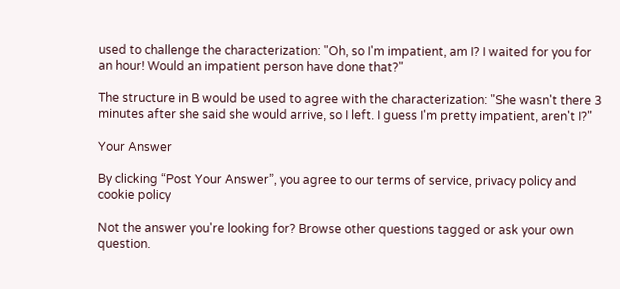used to challenge the characterization: "Oh, so I'm impatient, am I? I waited for you for an hour! Would an impatient person have done that?"

The structure in B would be used to agree with the characterization: "She wasn't there 3 minutes after she said she would arrive, so I left. I guess I'm pretty impatient, aren't I?"

Your Answer

By clicking “Post Your Answer”, you agree to our terms of service, privacy policy and cookie policy

Not the answer you're looking for? Browse other questions tagged or ask your own question.